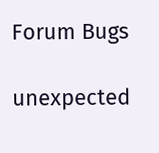Forum Bugs

unexpected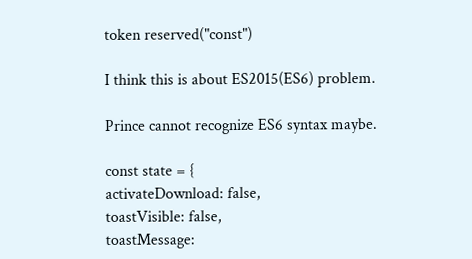token reserved("const")

I think this is about ES2015(ES6) problem.

Prince cannot recognize ES6 syntax maybe.

const state = {
activateDownload: false,
toastVisible: false,
toastMessage: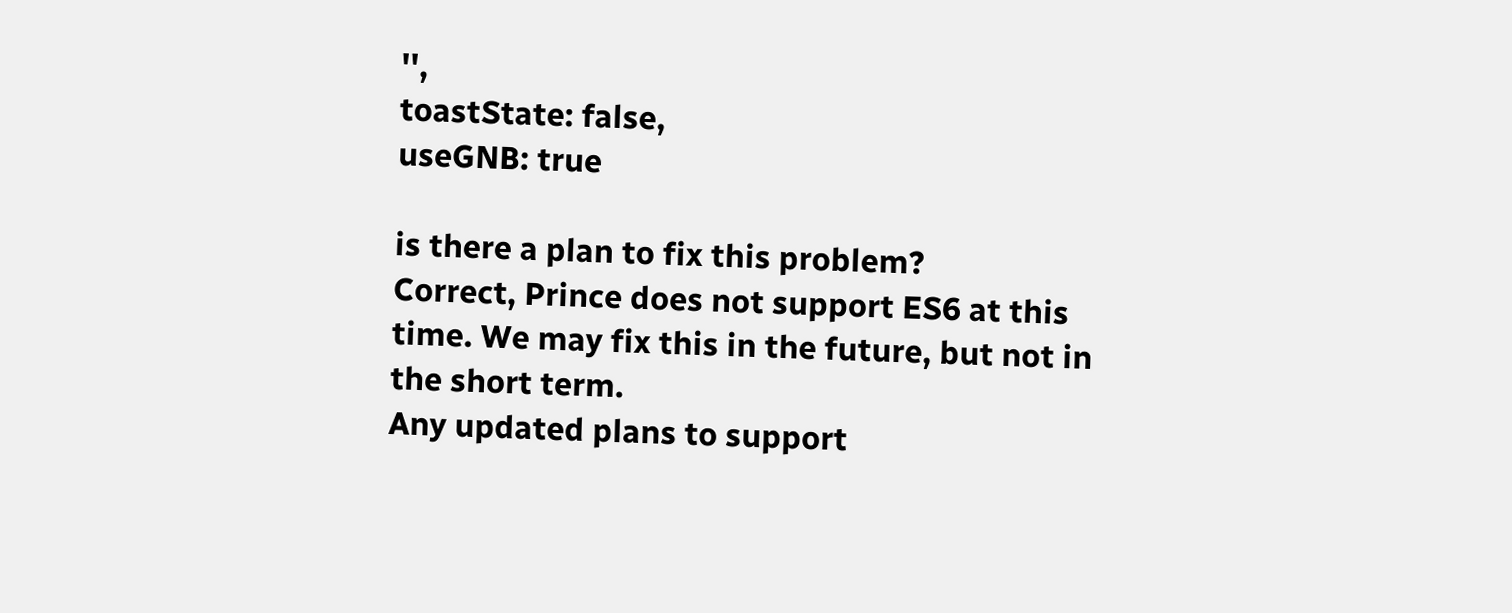'',
toastState: false,
useGNB: true

is there a plan to fix this problem?
Correct, Prince does not support ES6 at this time. We may fix this in the future, but not in the short term.
Any updated plans to support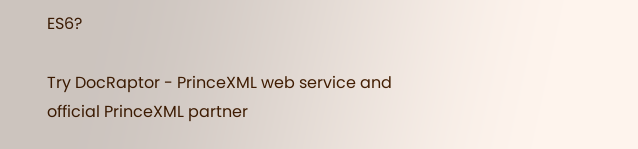ES6?

Try DocRaptor - PrinceXML web service and official PrinceXML partner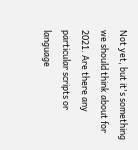Not yet, but it's something we should think about for 2021. Are there any particular scripts or language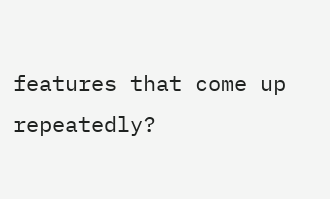features that come up repeatedly?